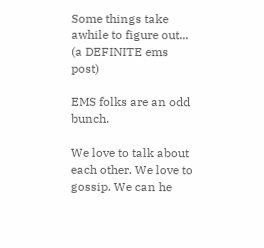Some things take awhile to figure out... (a DEFINITE ems post)

EMS folks are an odd bunch.

We love to talk about each other. We love to gossip. We can he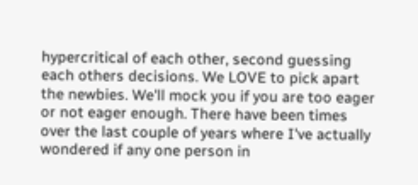hypercritical of each other, second guessing each others decisions. We LOVE to pick apart the newbies. We'll mock you if you are too eager or not eager enough. There have been times over the last couple of years where I've actually wondered if any one person in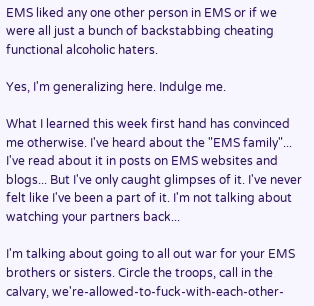EMS liked any one other person in EMS or if we were all just a bunch of backstabbing cheating functional alcoholic haters.

Yes, I'm generalizing here. Indulge me.

What I learned this week first hand has convinced me otherwise. I've heard about the "EMS family"... I've read about it in posts on EMS websites and blogs... But I've only caught glimpses of it. I've never felt like I've been a part of it. I'm not talking about watching your partners back...

I'm talking about going to all out war for your EMS brothers or sisters. Circle the troops, call in the calvary, we're-allowed-to-fuck-with-each-other-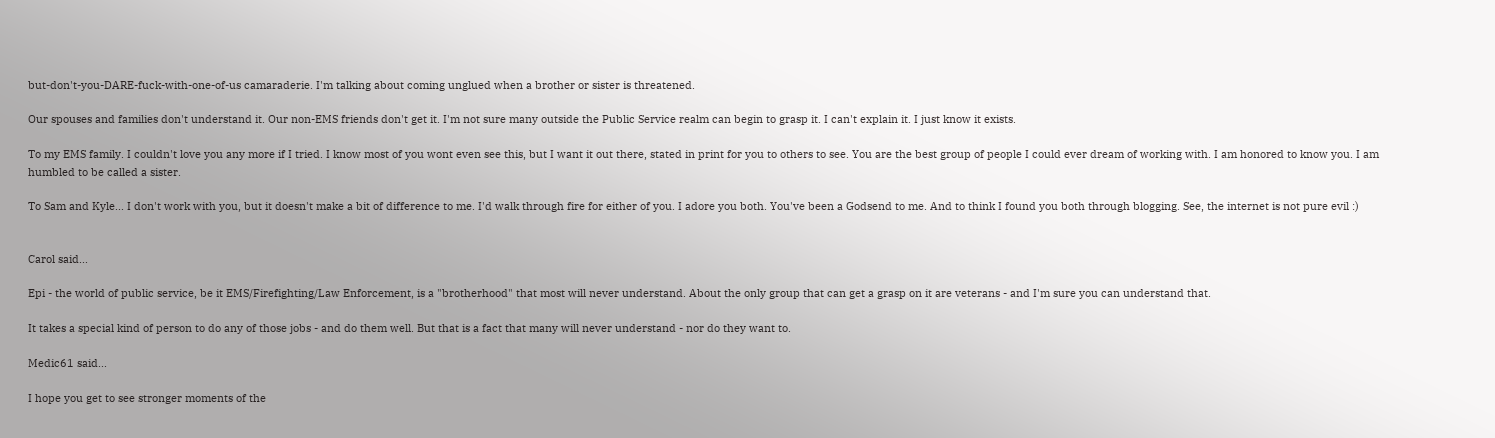but-don't-you-DARE-fuck-with-one-of-us camaraderie. I'm talking about coming unglued when a brother or sister is threatened.

Our spouses and families don't understand it. Our non-EMS friends don't get it. I'm not sure many outside the Public Service realm can begin to grasp it. I can't explain it. I just know it exists.

To my EMS family. I couldn't love you any more if I tried. I know most of you wont even see this, but I want it out there, stated in print for you to others to see. You are the best group of people I could ever dream of working with. I am honored to know you. I am humbled to be called a sister.

To Sam and Kyle... I don't work with you, but it doesn't make a bit of difference to me. I'd walk through fire for either of you. I adore you both. You've been a Godsend to me. And to think I found you both through blogging. See, the internet is not pure evil :)


Carol said...

Epi - the world of public service, be it EMS/Firefighting/Law Enforcement, is a "brotherhood" that most will never understand. About the only group that can get a grasp on it are veterans - and I'm sure you can understand that.

It takes a special kind of person to do any of those jobs - and do them well. But that is a fact that many will never understand - nor do they want to.

Medic61 said...

I hope you get to see stronger moments of the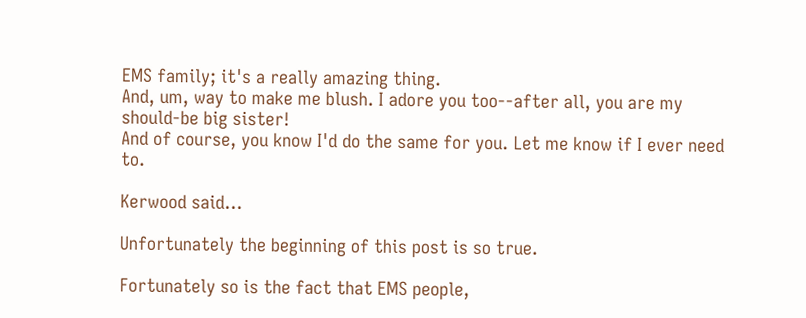EMS family; it's a really amazing thing.
And, um, way to make me blush. I adore you too--after all, you are my should-be big sister!
And of course, you know I'd do the same for you. Let me know if I ever need to.

Kerwood said...

Unfortunately the beginning of this post is so true.

Fortunately so is the fact that EMS people,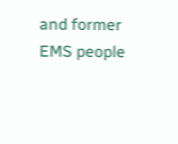and former EMS people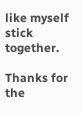like myself stick together.

Thanks for the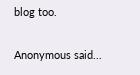blog too.

Anonymous said...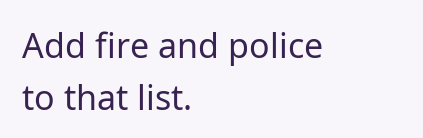Add fire and police to that list.